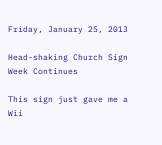Friday, January 25, 2013

Head-shaking Church Sign Week Continues

This sign just gave me a Wii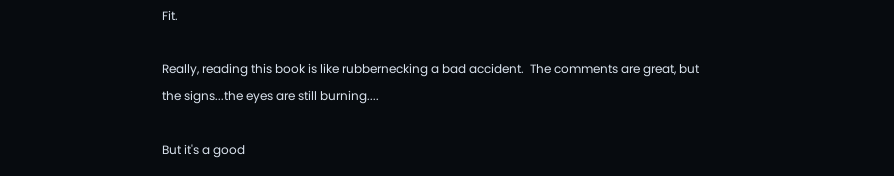Fit.

Really, reading this book is like rubbernecking a bad accident.  The comments are great, but the signs...the eyes are still burning....

But it's a good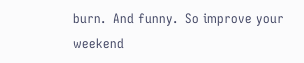burn.  And funny.  So improve your weekend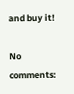and buy it!

No comments: